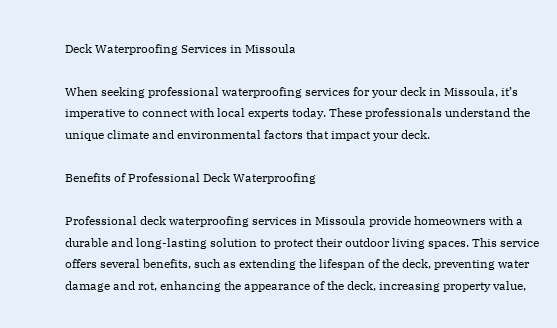Deck Waterproofing Services in Missoula

When seeking professional waterproofing services for your deck in Missoula, it’s imperative to connect with local experts today. These professionals understand the unique climate and environmental factors that impact your deck.

Benefits of Professional Deck Waterproofing

Professional deck waterproofing services in Missoula provide homeowners with a durable and long-lasting solution to protect their outdoor living spaces. This service offers several benefits, such as extending the lifespan of the deck, preventing water damage and rot, enhancing the appearance of the deck, increasing property value,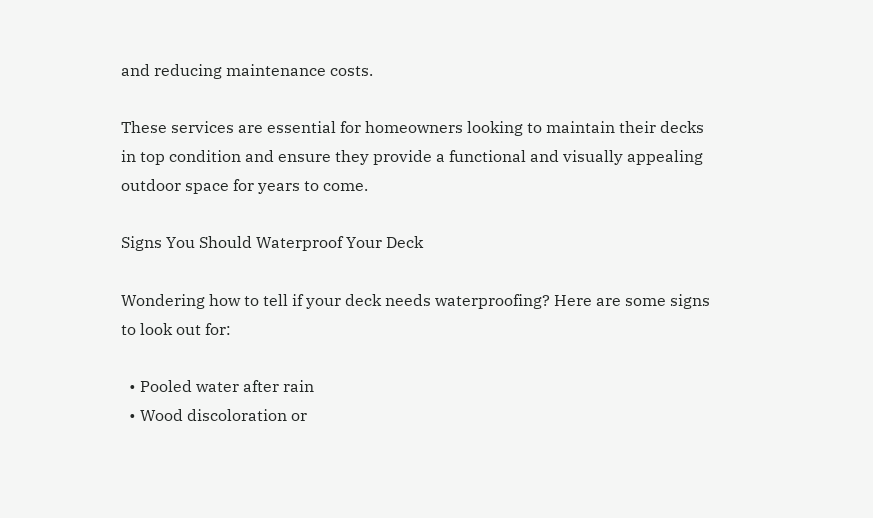and reducing maintenance costs.

These services are essential for homeowners looking to maintain their decks in top condition and ensure they provide a functional and visually appealing outdoor space for years to come.

Signs You Should Waterproof Your Deck

Wondering how to tell if your deck needs waterproofing? Here are some signs to look out for:

  • Pooled water after rain
  • Wood discoloration or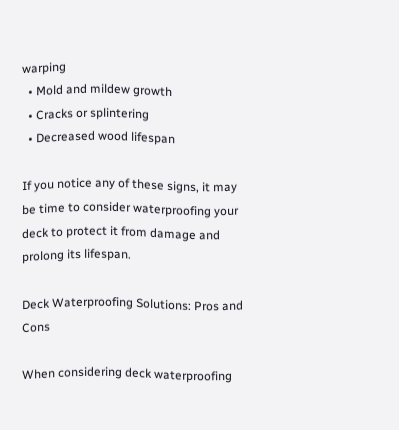warping
  • Mold and mildew growth
  • Cracks or splintering
  • Decreased wood lifespan

If you notice any of these signs, it may be time to consider waterproofing your deck to protect it from damage and prolong its lifespan.

Deck Waterproofing Solutions: Pros and Cons

When considering deck waterproofing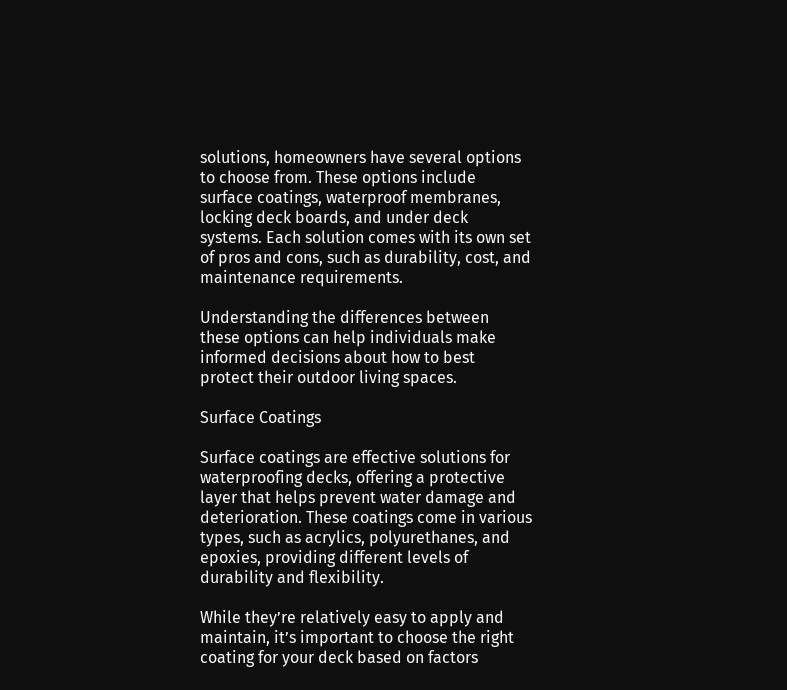solutions, homeowners have several options to choose from. These options include surface coatings, waterproof membranes, locking deck boards, and under deck systems. Each solution comes with its own set of pros and cons, such as durability, cost, and maintenance requirements.

Understanding the differences between these options can help individuals make informed decisions about how to best protect their outdoor living spaces.

Surface Coatings

Surface coatings are effective solutions for waterproofing decks, offering a protective layer that helps prevent water damage and deterioration. These coatings come in various types, such as acrylics, polyurethanes, and epoxies, providing different levels of durability and flexibility.

While they’re relatively easy to apply and maintain, it’s important to choose the right coating for your deck based on factors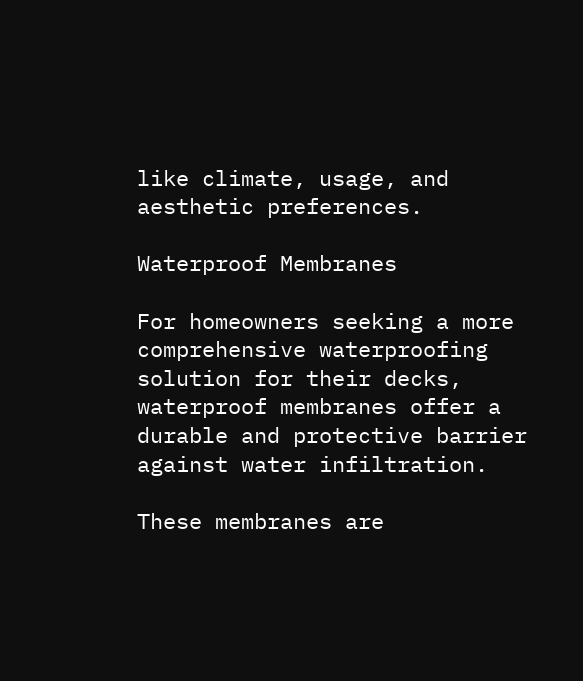like climate, usage, and aesthetic preferences.

Waterproof Membranes

For homeowners seeking a more comprehensive waterproofing solution for their decks, waterproof membranes offer a durable and protective barrier against water infiltration.

These membranes are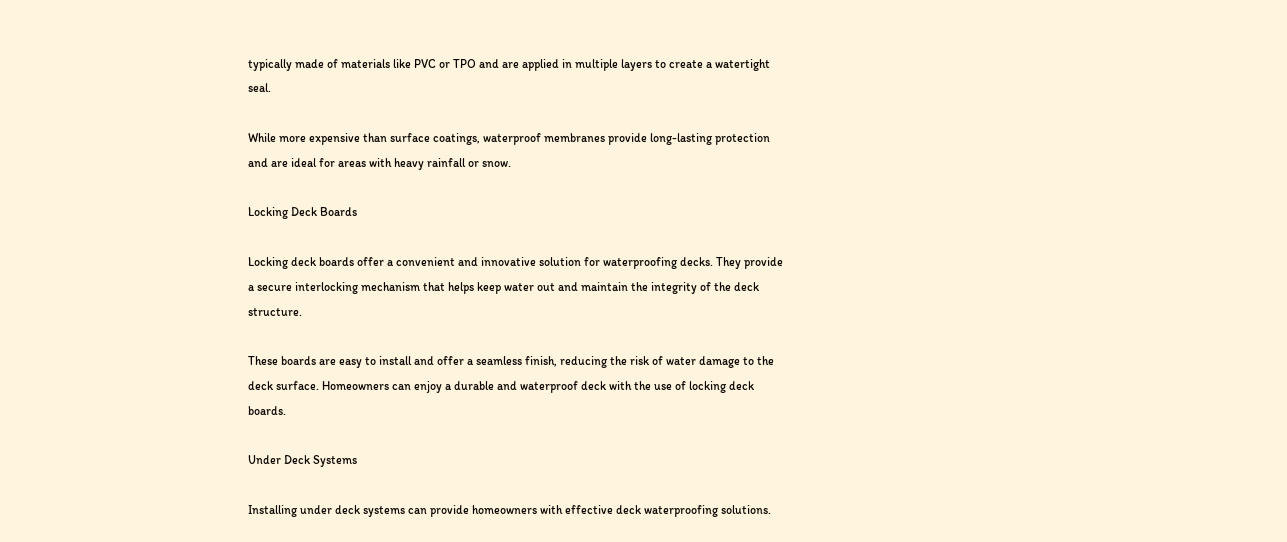typically made of materials like PVC or TPO and are applied in multiple layers to create a watertight seal.

While more expensive than surface coatings, waterproof membranes provide long-lasting protection and are ideal for areas with heavy rainfall or snow.

Locking Deck Boards

Locking deck boards offer a convenient and innovative solution for waterproofing decks. They provide a secure interlocking mechanism that helps keep water out and maintain the integrity of the deck structure.

These boards are easy to install and offer a seamless finish, reducing the risk of water damage to the deck surface. Homeowners can enjoy a durable and waterproof deck with the use of locking deck boards.

Under Deck Systems

Installing under deck systems can provide homeowners with effective deck waterproofing solutions.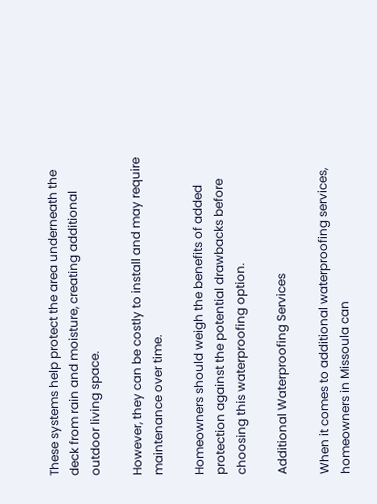These systems help protect the area underneath the deck from rain and moisture, creating additional outdoor living space.

However, they can be costly to install and may require maintenance over time.

Homeowners should weigh the benefits of added protection against the potential drawbacks before choosing this waterproofing option.

Additional Waterproofing Services

When it comes to additional waterproofing services, homeowners in Missoula can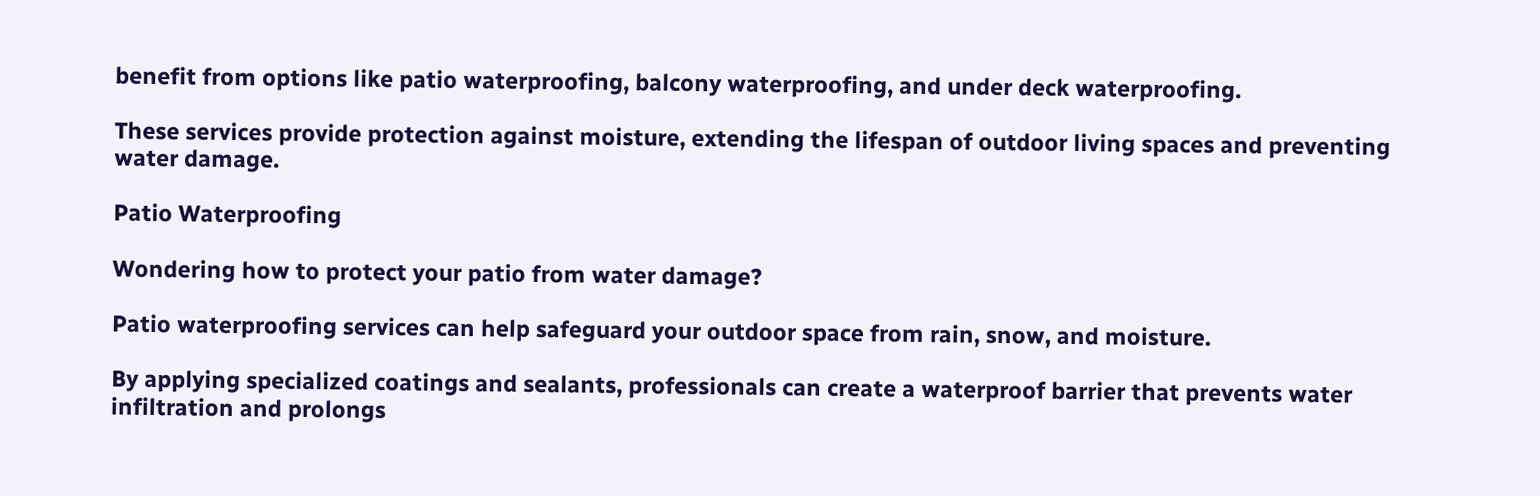benefit from options like patio waterproofing, balcony waterproofing, and under deck waterproofing.

These services provide protection against moisture, extending the lifespan of outdoor living spaces and preventing water damage.

Patio Waterproofing

Wondering how to protect your patio from water damage?

Patio waterproofing services can help safeguard your outdoor space from rain, snow, and moisture.

By applying specialized coatings and sealants, professionals can create a waterproof barrier that prevents water infiltration and prolongs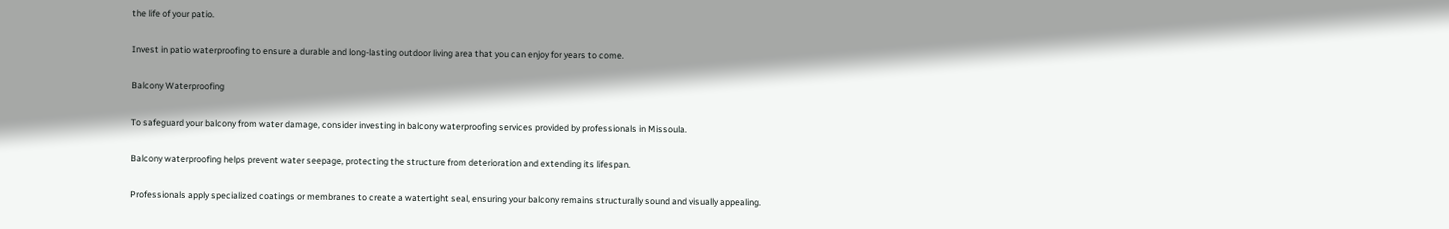the life of your patio.

Invest in patio waterproofing to ensure a durable and long-lasting outdoor living area that you can enjoy for years to come.

Balcony Waterproofing

To safeguard your balcony from water damage, consider investing in balcony waterproofing services provided by professionals in Missoula.

Balcony waterproofing helps prevent water seepage, protecting the structure from deterioration and extending its lifespan.

Professionals apply specialized coatings or membranes to create a watertight seal, ensuring your balcony remains structurally sound and visually appealing.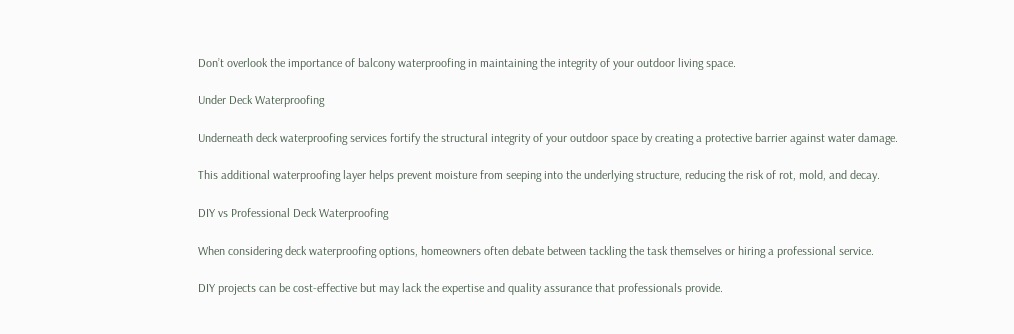Don’t overlook the importance of balcony waterproofing in maintaining the integrity of your outdoor living space.

Under Deck Waterproofing

Underneath deck waterproofing services fortify the structural integrity of your outdoor space by creating a protective barrier against water damage.

This additional waterproofing layer helps prevent moisture from seeping into the underlying structure, reducing the risk of rot, mold, and decay.

DIY vs Professional Deck Waterproofing

When considering deck waterproofing options, homeowners often debate between tackling the task themselves or hiring a professional service.

DIY projects can be cost-effective but may lack the expertise and quality assurance that professionals provide.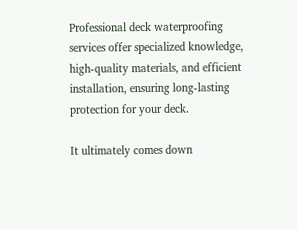Professional deck waterproofing services offer specialized knowledge, high-quality materials, and efficient installation, ensuring long-lasting protection for your deck.

It ultimately comes down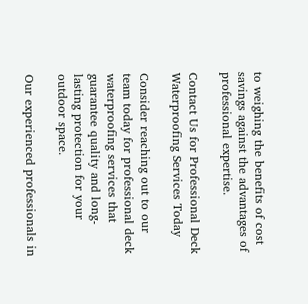to weighing the benefits of cost savings against the advantages of professional expertise.

Contact Us for Professional Deck Waterproofing Services Today

Consider reaching out to our team today for professional deck waterproofing services that guarantee quality and long-lasting protection for your outdoor space.

Our experienced professionals in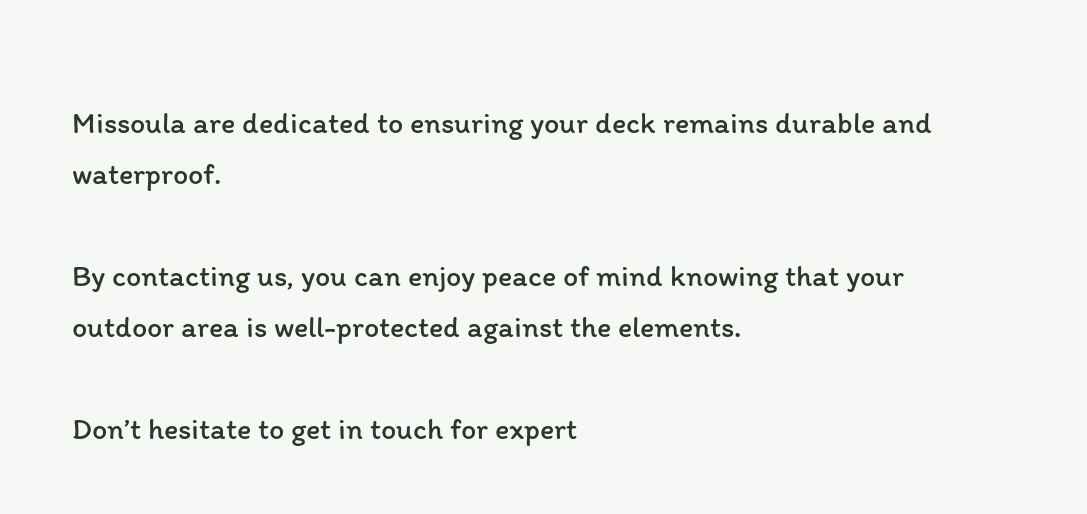Missoula are dedicated to ensuring your deck remains durable and waterproof.

By contacting us, you can enjoy peace of mind knowing that your outdoor area is well-protected against the elements.

Don’t hesitate to get in touch for expert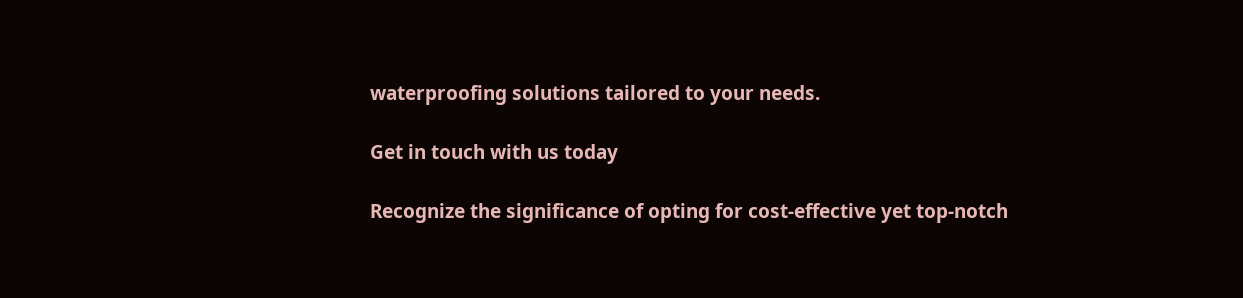waterproofing solutions tailored to your needs.

Get in touch with us today

Recognize the significance of opting for cost-effective yet top-notch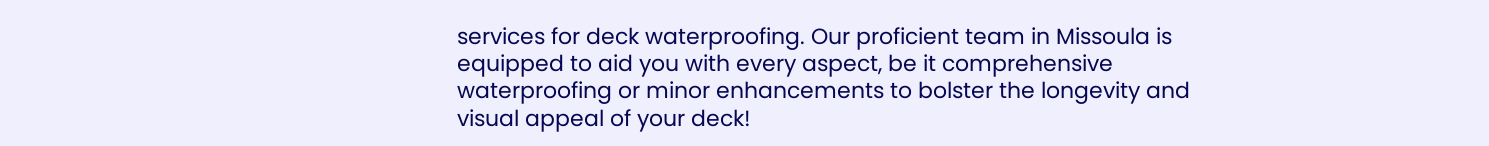services for deck waterproofing. Our proficient team in Missoula is equipped to aid you with every aspect, be it comprehensive waterproofing or minor enhancements to bolster the longevity and visual appeal of your deck!